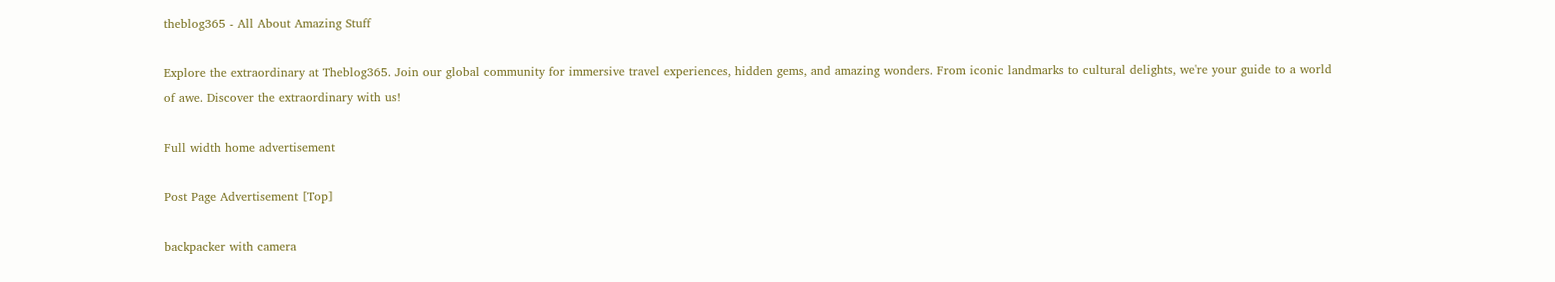theblog365 - All About Amazing Stuff

Explore the extraordinary at Theblog365. Join our global community for immersive travel experiences, hidden gems, and amazing wonders. From iconic landmarks to cultural delights, we're your guide to a world of awe. Discover the extraordinary with us!

Full width home advertisement

Post Page Advertisement [Top]

backpacker with camera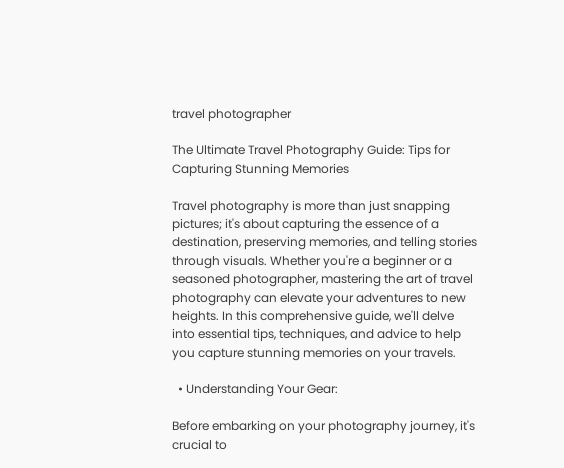travel photographer

The Ultimate Travel Photography Guide: Tips for Capturing Stunning Memories

Travel photography is more than just snapping pictures; it's about capturing the essence of a destination, preserving memories, and telling stories through visuals. Whether you're a beginner or a seasoned photographer, mastering the art of travel photography can elevate your adventures to new heights. In this comprehensive guide, we'll delve into essential tips, techniques, and advice to help you capture stunning memories on your travels.

  • Understanding Your Gear:

Before embarking on your photography journey, it's crucial to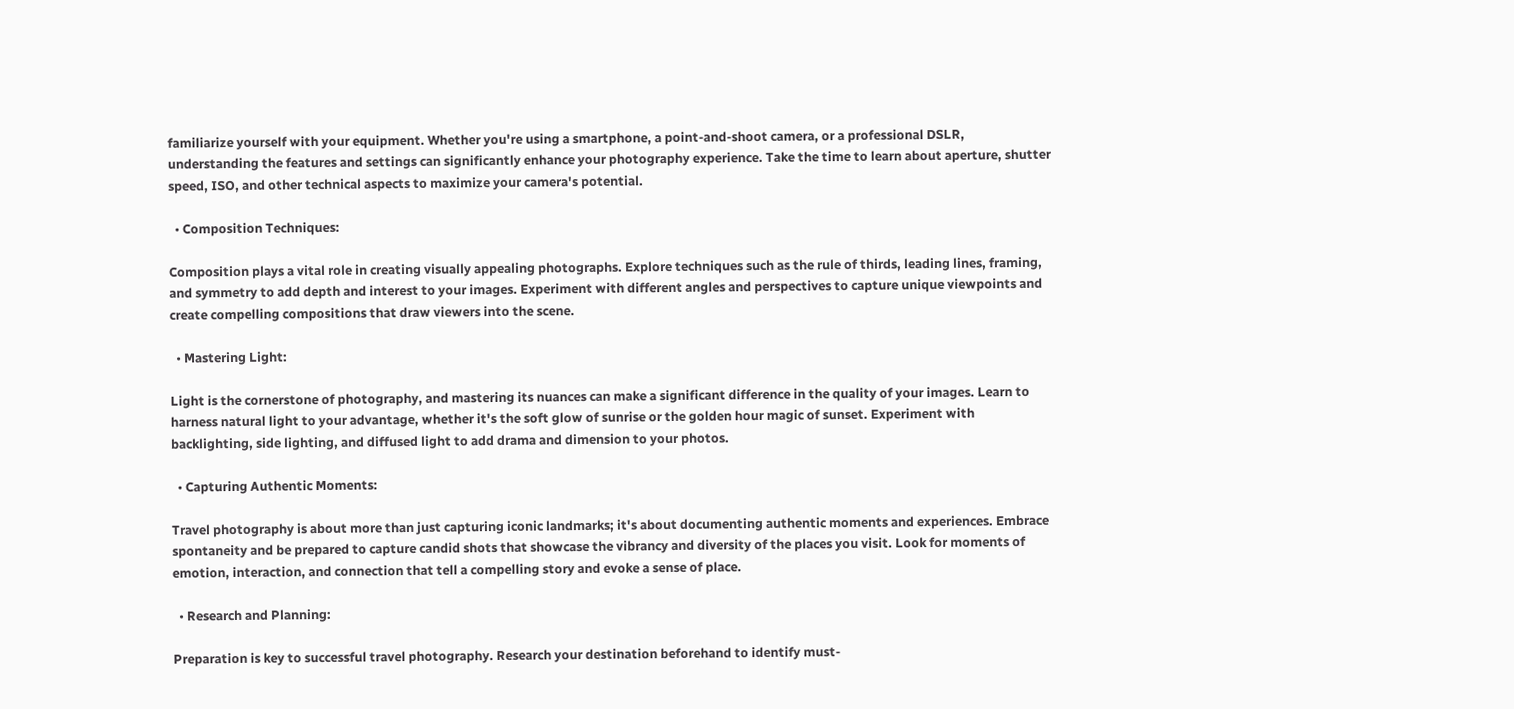familiarize yourself with your equipment. Whether you're using a smartphone, a point-and-shoot camera, or a professional DSLR, understanding the features and settings can significantly enhance your photography experience. Take the time to learn about aperture, shutter speed, ISO, and other technical aspects to maximize your camera's potential.

  • Composition Techniques:

Composition plays a vital role in creating visually appealing photographs. Explore techniques such as the rule of thirds, leading lines, framing, and symmetry to add depth and interest to your images. Experiment with different angles and perspectives to capture unique viewpoints and create compelling compositions that draw viewers into the scene.

  • Mastering Light:

Light is the cornerstone of photography, and mastering its nuances can make a significant difference in the quality of your images. Learn to harness natural light to your advantage, whether it's the soft glow of sunrise or the golden hour magic of sunset. Experiment with backlighting, side lighting, and diffused light to add drama and dimension to your photos.

  • Capturing Authentic Moments:

Travel photography is about more than just capturing iconic landmarks; it's about documenting authentic moments and experiences. Embrace spontaneity and be prepared to capture candid shots that showcase the vibrancy and diversity of the places you visit. Look for moments of emotion, interaction, and connection that tell a compelling story and evoke a sense of place.

  • Research and Planning:

Preparation is key to successful travel photography. Research your destination beforehand to identify must-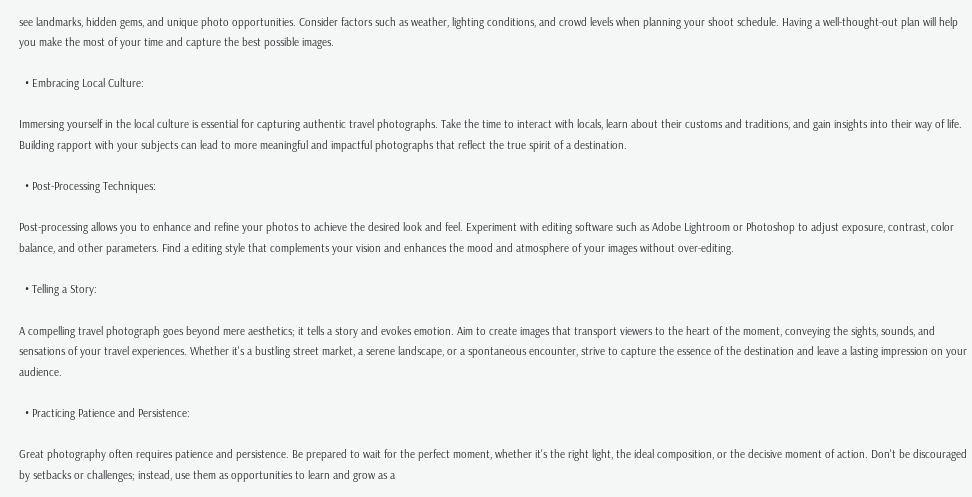see landmarks, hidden gems, and unique photo opportunities. Consider factors such as weather, lighting conditions, and crowd levels when planning your shoot schedule. Having a well-thought-out plan will help you make the most of your time and capture the best possible images.

  • Embracing Local Culture:

Immersing yourself in the local culture is essential for capturing authentic travel photographs. Take the time to interact with locals, learn about their customs and traditions, and gain insights into their way of life. Building rapport with your subjects can lead to more meaningful and impactful photographs that reflect the true spirit of a destination.

  • Post-Processing Techniques:

Post-processing allows you to enhance and refine your photos to achieve the desired look and feel. Experiment with editing software such as Adobe Lightroom or Photoshop to adjust exposure, contrast, color balance, and other parameters. Find a editing style that complements your vision and enhances the mood and atmosphere of your images without over-editing.

  • Telling a Story:

A compelling travel photograph goes beyond mere aesthetics; it tells a story and evokes emotion. Aim to create images that transport viewers to the heart of the moment, conveying the sights, sounds, and sensations of your travel experiences. Whether it's a bustling street market, a serene landscape, or a spontaneous encounter, strive to capture the essence of the destination and leave a lasting impression on your audience.

  • Practicing Patience and Persistence:

Great photography often requires patience and persistence. Be prepared to wait for the perfect moment, whether it's the right light, the ideal composition, or the decisive moment of action. Don't be discouraged by setbacks or challenges; instead, use them as opportunities to learn and grow as a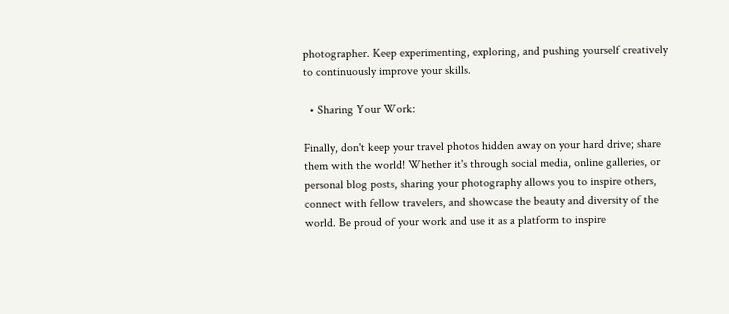photographer. Keep experimenting, exploring, and pushing yourself creatively to continuously improve your skills.

  • Sharing Your Work:

Finally, don't keep your travel photos hidden away on your hard drive; share them with the world! Whether it's through social media, online galleries, or personal blog posts, sharing your photography allows you to inspire others, connect with fellow travelers, and showcase the beauty and diversity of the world. Be proud of your work and use it as a platform to inspire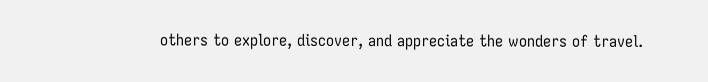others to explore, discover, and appreciate the wonders of travel.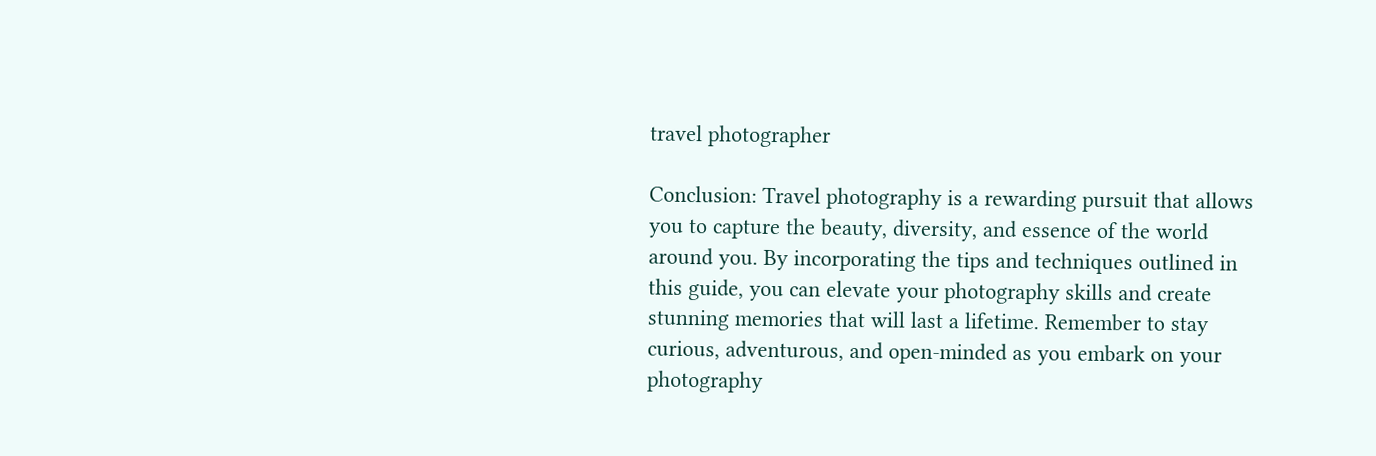travel photographer

Conclusion: Travel photography is a rewarding pursuit that allows you to capture the beauty, diversity, and essence of the world around you. By incorporating the tips and techniques outlined in this guide, you can elevate your photography skills and create stunning memories that will last a lifetime. Remember to stay curious, adventurous, and open-minded as you embark on your photography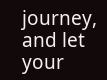journey, and let your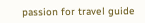passion for travel guide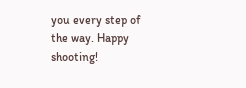you every step of the way. Happy shooting!